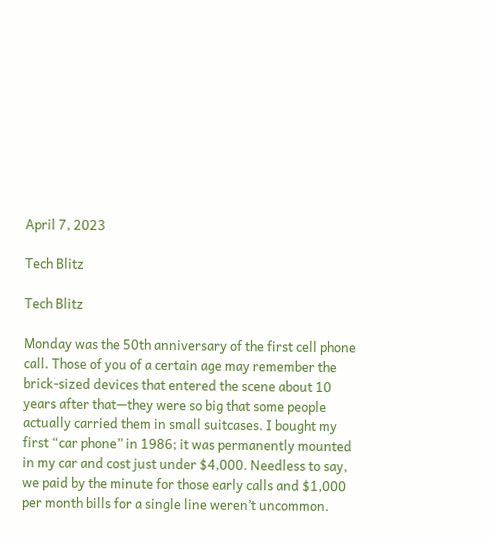April 7, 2023

Tech Blitz

Tech Blitz

Monday was the 50th anniversary of the first cell phone call. Those of you of a certain age may remember the brick-sized devices that entered the scene about 10 years after that—they were so big that some people actually carried them in small suitcases. I bought my first “car phone” in 1986; it was permanently mounted in my car and cost just under $4,000. Needless to say, we paid by the minute for those early calls and $1,000 per month bills for a single line weren’t uncommon.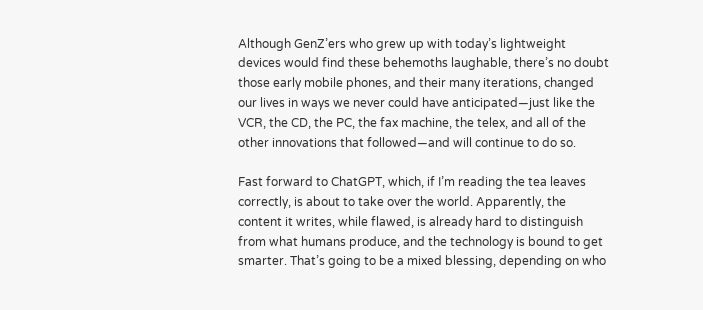Although GenZ’ers who grew up with today’s lightweight devices would find these behemoths laughable, there’s no doubt those early mobile phones, and their many iterations, changed our lives in ways we never could have anticipated—just like the VCR, the CD, the PC, the fax machine, the telex, and all of the other innovations that followed—and will continue to do so.

Fast forward to ChatGPT, which, if I’m reading the tea leaves correctly, is about to take over the world. Apparently, the content it writes, while flawed, is already hard to distinguish from what humans produce, and the technology is bound to get smarter. That’s going to be a mixed blessing, depending on who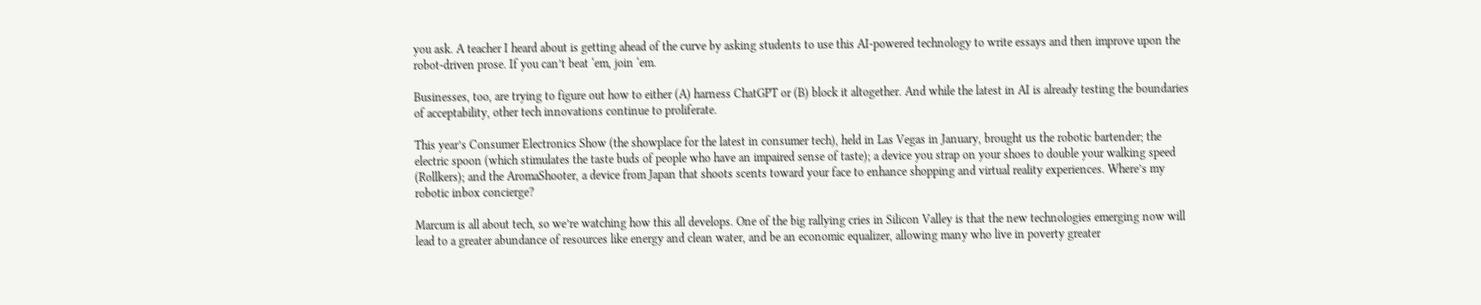you ask. A teacher I heard about is getting ahead of the curve by asking students to use this AI-powered technology to write essays and then improve upon the robot-driven prose. If you can’t beat ‘em, join ‘em.

Businesses, too, are trying to figure out how to either (A) harness ChatGPT or (B) block it altogether. And while the latest in AI is already testing the boundaries of acceptability, other tech innovations continue to proliferate.

This year’s Consumer Electronics Show (the showplace for the latest in consumer tech), held in Las Vegas in January, brought us the robotic bartender; the electric spoon (which stimulates the taste buds of people who have an impaired sense of taste); a device you strap on your shoes to double your walking speed (Rollkers); and the AromaShooter, a device from Japan that shoots scents toward your face to enhance shopping and virtual reality experiences. Where’s my robotic inbox concierge?

Marcum is all about tech, so we’re watching how this all develops. One of the big rallying cries in Silicon Valley is that the new technologies emerging now will lead to a greater abundance of resources like energy and clean water, and be an economic equalizer, allowing many who live in poverty greater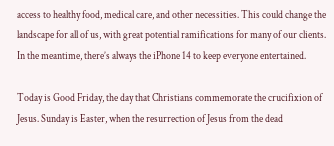access to healthy food, medical care, and other necessities. This could change the landscape for all of us, with great potential ramifications for many of our clients. In the meantime, there’s always the iPhone 14 to keep everyone entertained.

Today is Good Friday, the day that Christians commemorate the crucifixion of Jesus. Sunday is Easter, when the resurrection of Jesus from the dead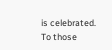is celebrated. To those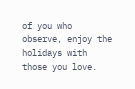of you who observe, enjoy the holidays with those you love.